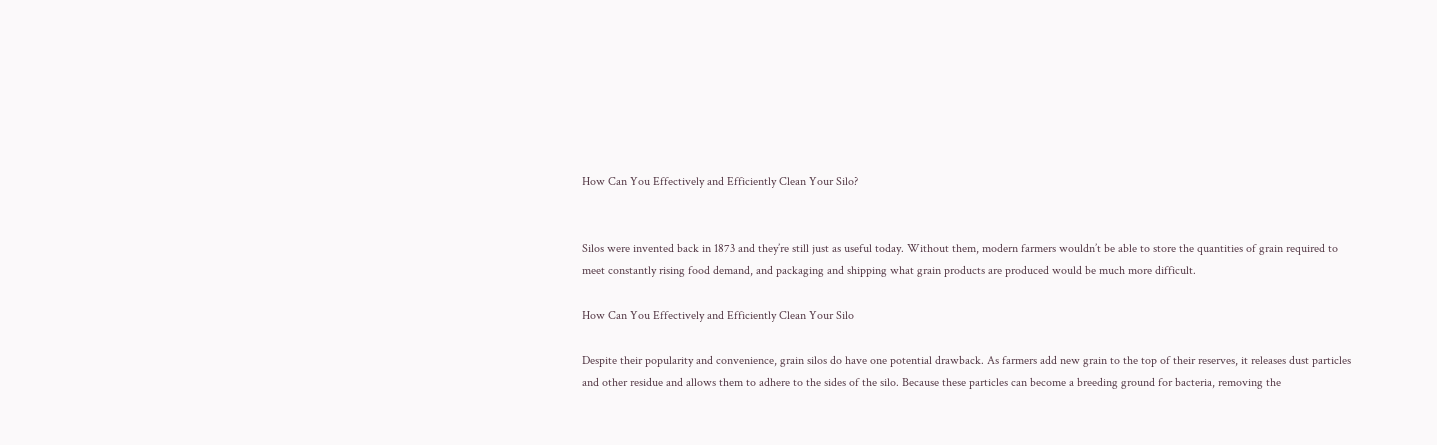How Can You Effectively and Efficiently Clean Your Silo?


Silos were invented back in 1873 and they’re still just as useful today. Without them, modern farmers wouldn’t be able to store the quantities of grain required to meet constantly rising food demand, and packaging and shipping what grain products are produced would be much more difficult.

How Can You Effectively and Efficiently Clean Your Silo

Despite their popularity and convenience, grain silos do have one potential drawback. As farmers add new grain to the top of their reserves, it releases dust particles and other residue and allows them to adhere to the sides of the silo. Because these particles can become a breeding ground for bacteria, removing the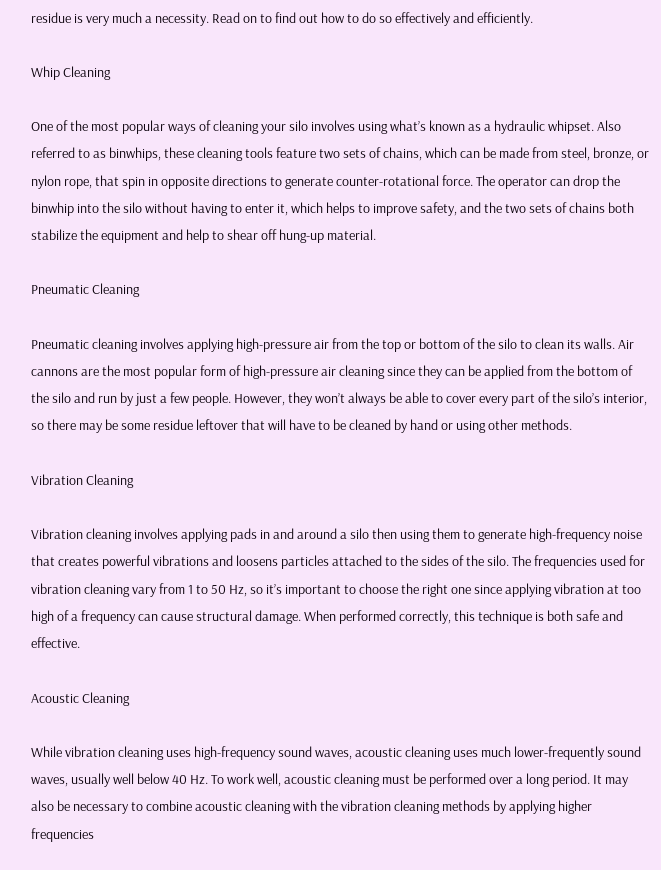residue is very much a necessity. Read on to find out how to do so effectively and efficiently.

Whip Cleaning

One of the most popular ways of cleaning your silo involves using what’s known as a hydraulic whipset. Also referred to as binwhips, these cleaning tools feature two sets of chains, which can be made from steel, bronze, or nylon rope, that spin in opposite directions to generate counter-rotational force. The operator can drop the binwhip into the silo without having to enter it, which helps to improve safety, and the two sets of chains both stabilize the equipment and help to shear off hung-up material.

Pneumatic Cleaning

Pneumatic cleaning involves applying high-pressure air from the top or bottom of the silo to clean its walls. Air cannons are the most popular form of high-pressure air cleaning since they can be applied from the bottom of the silo and run by just a few people. However, they won’t always be able to cover every part of the silo’s interior, so there may be some residue leftover that will have to be cleaned by hand or using other methods.

Vibration Cleaning

Vibration cleaning involves applying pads in and around a silo then using them to generate high-frequency noise that creates powerful vibrations and loosens particles attached to the sides of the silo. The frequencies used for vibration cleaning vary from 1 to 50 Hz, so it’s important to choose the right one since applying vibration at too high of a frequency can cause structural damage. When performed correctly, this technique is both safe and effective.

Acoustic Cleaning

While vibration cleaning uses high-frequency sound waves, acoustic cleaning uses much lower-frequently sound waves, usually well below 40 Hz. To work well, acoustic cleaning must be performed over a long period. It may also be necessary to combine acoustic cleaning with the vibration cleaning methods by applying higher frequencies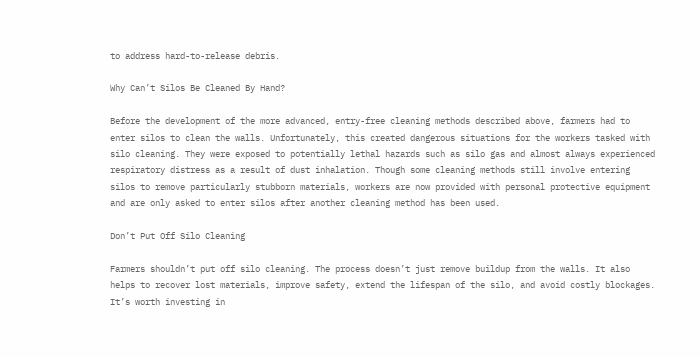to address hard-to-release debris.

Why Can’t Silos Be Cleaned By Hand?

Before the development of the more advanced, entry-free cleaning methods described above, farmers had to enter silos to clean the walls. Unfortunately, this created dangerous situations for the workers tasked with silo cleaning. They were exposed to potentially lethal hazards such as silo gas and almost always experienced respiratory distress as a result of dust inhalation. Though some cleaning methods still involve entering silos to remove particularly stubborn materials, workers are now provided with personal protective equipment and are only asked to enter silos after another cleaning method has been used.

Don’t Put Off Silo Cleaning

Farmers shouldn’t put off silo cleaning. The process doesn’t just remove buildup from the walls. It also helps to recover lost materials, improve safety, extend the lifespan of the silo, and avoid costly blockages. It’s worth investing in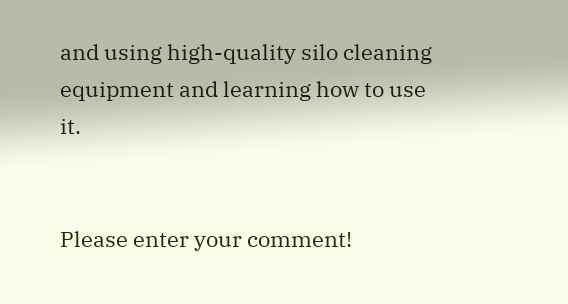and using high-quality silo cleaning equipment and learning how to use it.


Please enter your comment!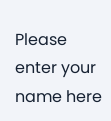Please enter your name here